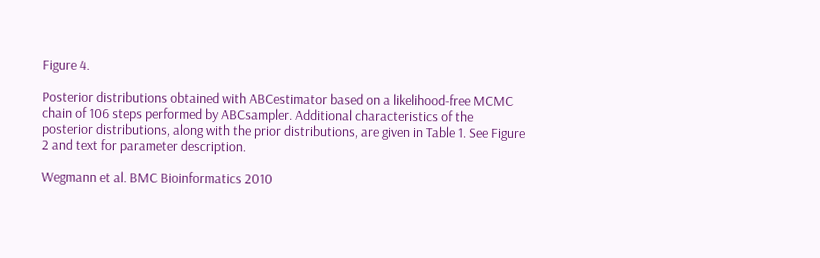Figure 4.

Posterior distributions obtained with ABCestimator based on a likelihood-free MCMC chain of 106 steps performed by ABCsampler. Additional characteristics of the posterior distributions, along with the prior distributions, are given in Table 1. See Figure 2 and text for parameter description.

Wegmann et al. BMC Bioinformatics 2010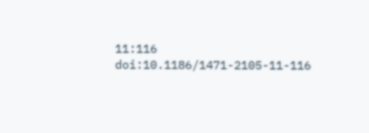11:116   doi:10.1186/1471-2105-11-116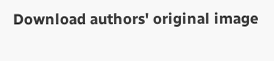Download authors' original image